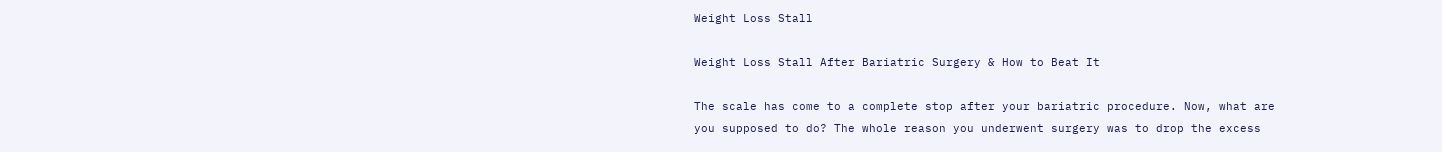Weight Loss Stall

Weight Loss Stall After Bariatric Surgery & How to Beat It

The scale has come to a complete stop after your bariatric procedure. Now, what are you supposed to do? The whole reason you underwent surgery was to drop the excess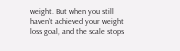weight. But when you still haven’t achieved your weight loss goal, and the scale stops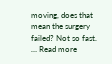moving, does that mean the surgery failed? Not so fast. … Read more